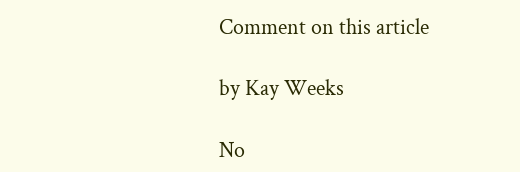Comment on this article

by Kay Weeks

No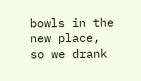bowls in the new place,
so we drank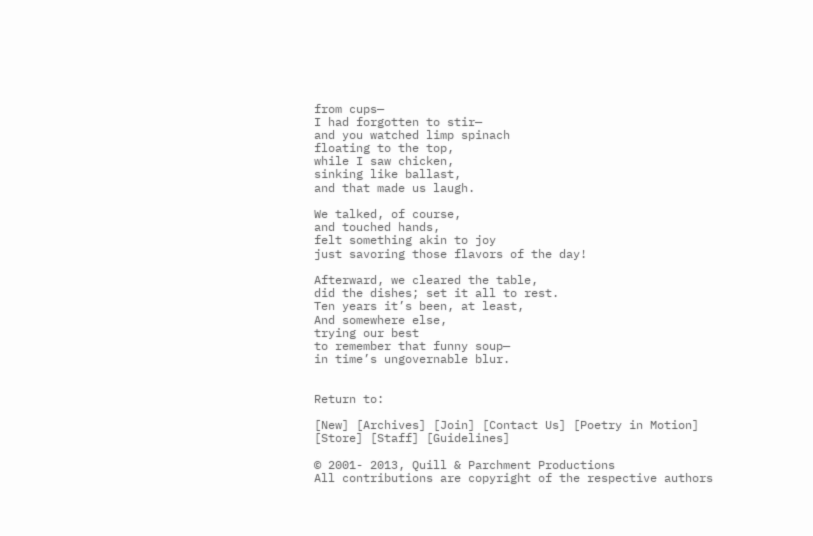from cups—
I had forgotten to stir—
and you watched limp spinach
floating to the top,
while I saw chicken,
sinking like ballast,
and that made us laugh.

We talked, of course,
and touched hands,
felt something akin to joy
just savoring those flavors of the day!

Afterward, we cleared the table,
did the dishes; set it all to rest.
Ten years it’s been, at least,
And somewhere else,
trying our best
to remember that funny soup—
in time’s ungovernable blur.


Return to:

[New] [Archives] [Join] [Contact Us] [Poetry in Motion] [Store] [Staff] [Guidelines]

© 2001- 2013, Quill & Parchment Productions
All contributions are copyright of the respective authors